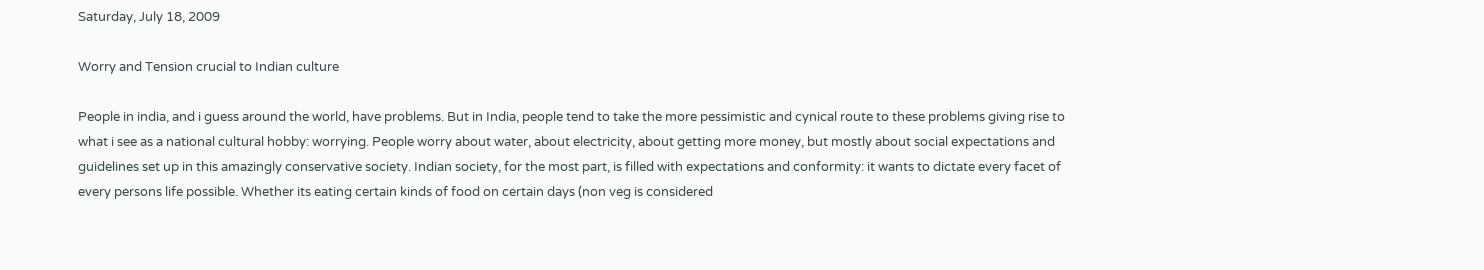Saturday, July 18, 2009

Worry and Tension crucial to Indian culture

People in india, and i guess around the world, have problems. But in India, people tend to take the more pessimistic and cynical route to these problems giving rise to what i see as a national cultural hobby: worrying. People worry about water, about electricity, about getting more money, but mostly about social expectations and guidelines set up in this amazingly conservative society. Indian society, for the most part, is filled with expectations and conformity: it wants to dictate every facet of every persons life possible. Whether its eating certain kinds of food on certain days (non veg is considered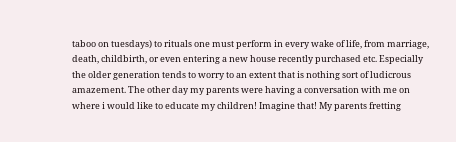taboo on tuesdays) to rituals one must perform in every wake of life, from marriage, death, childbirth, or even entering a new house recently purchased etc. Especially the older generation tends to worry to an extent that is nothing sort of ludicrous amazement. The other day my parents were having a conversation with me on where i would like to educate my children! Imagine that! My parents fretting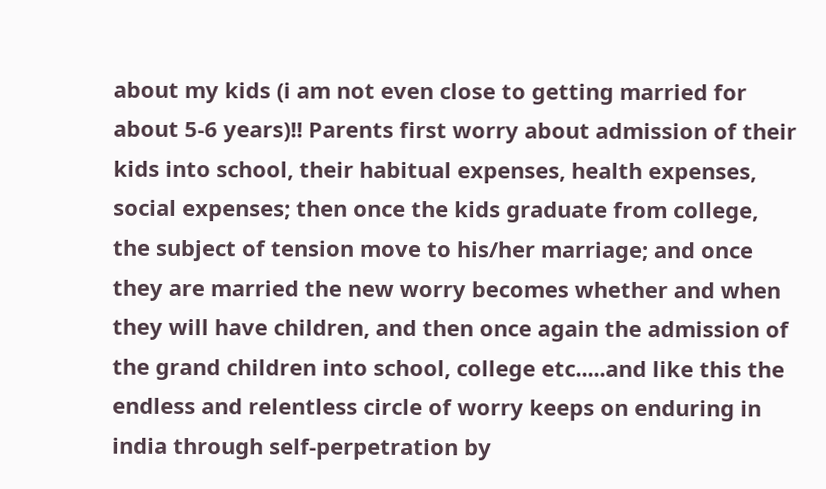about my kids (i am not even close to getting married for about 5-6 years)!! Parents first worry about admission of their kids into school, their habitual expenses, health expenses, social expenses; then once the kids graduate from college, the subject of tension move to his/her marriage; and once they are married the new worry becomes whether and when they will have children, and then once again the admission of the grand children into school, college etc.....and like this the endless and relentless circle of worry keeps on enduring in india through self-perpetration by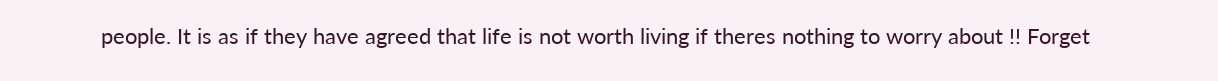people. It is as if they have agreed that life is not worth living if theres nothing to worry about !! Forget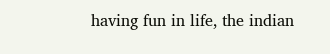having fun in life, the indian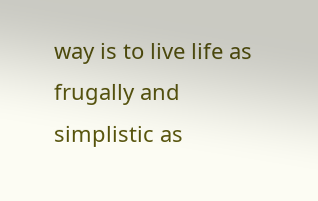way is to live life as frugally and simplistic as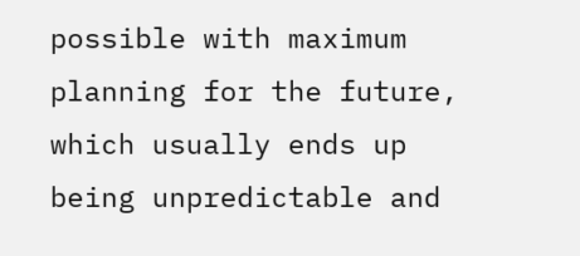possible with maximum planning for the future, which usually ends up being unpredictable and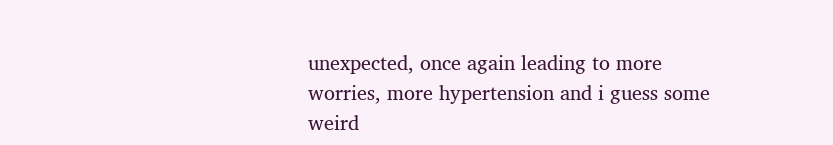unexpected, once again leading to more worries, more hypertension and i guess some weird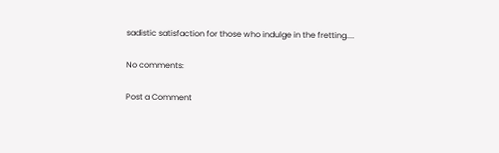sadistic satisfaction for those who indulge in the fretting....

No comments:

Post a Comment